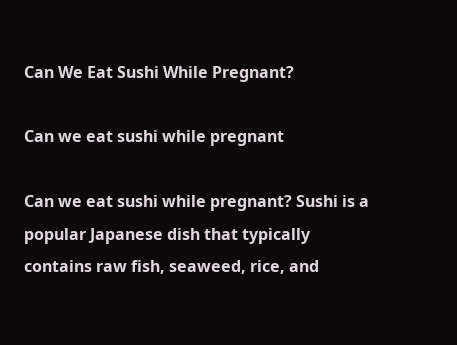Can We Eat Sushi While Pregnant?

Can we eat sushi while pregnant

Can we eat sushi while pregnant? Sushi is a popular Japanese dish that typically contains raw fish, seaweed, rice, and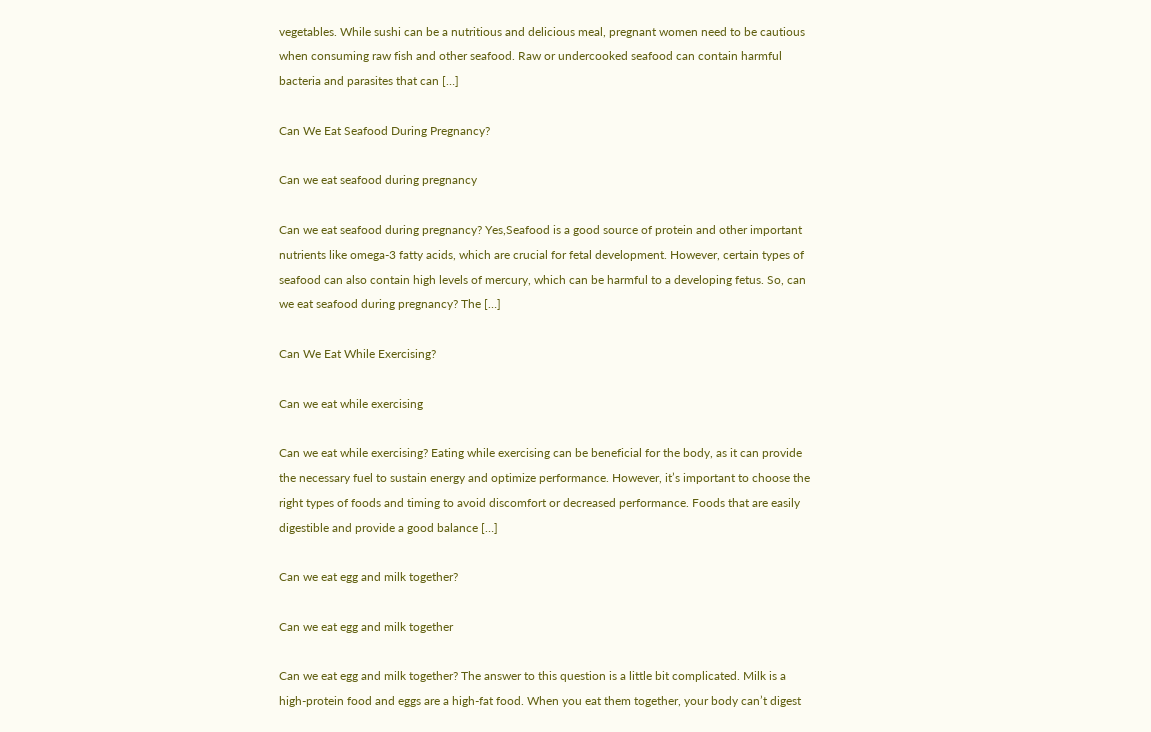vegetables. While sushi can be a nutritious and delicious meal, pregnant women need to be cautious when consuming raw fish and other seafood. Raw or undercooked seafood can contain harmful bacteria and parasites that can […]

Can We Eat Seafood During Pregnancy?

Can we eat seafood during pregnancy

Can we eat seafood during pregnancy? Yes,Seafood is a good source of protein and other important nutrients like omega-3 fatty acids, which are crucial for fetal development. However, certain types of seafood can also contain high levels of mercury, which can be harmful to a developing fetus. So, can we eat seafood during pregnancy? The […]

Can We Eat While Exercising?

Can we eat while exercising

Can we eat while exercising? Eating while exercising can be beneficial for the body, as it can provide the necessary fuel to sustain energy and optimize performance. However, it’s important to choose the right types of foods and timing to avoid discomfort or decreased performance. Foods that are easily digestible and provide a good balance […]

Can we eat egg and milk together?

Can we eat egg and milk together

Can we eat egg and milk together? The answer to this question is a little bit complicated. Milk is a high-protein food and eggs are a high-fat food. When you eat them together, your body can’t digest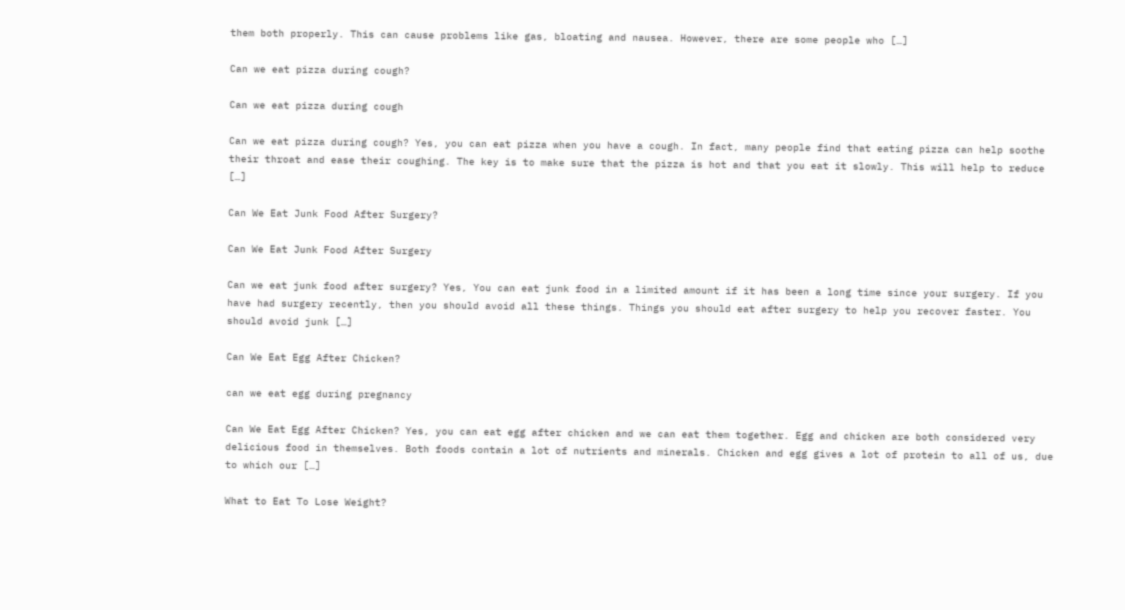them both properly. This can cause problems like gas, bloating and nausea. However, there are some people who […]

Can we eat pizza during cough?

Can we eat pizza during cough

Can we eat pizza during cough? Yes, you can eat pizza when you have a cough. In fact, many people find that eating pizza can help soothe their throat and ease their coughing. The key is to make sure that the pizza is hot and that you eat it slowly. This will help to reduce […]

Can We Eat Junk Food After Surgery?

Can We Eat Junk Food After Surgery

Can we eat junk food after surgery? Yes, You can eat junk food in a limited amount if it has been a long time since your surgery. If you have had surgery recently, then you should avoid all these things. Things you should eat after surgery to help you recover faster. You should avoid junk […]

Can We Eat Egg After Chicken?

can we eat egg during pregnancy

Can We Eat Egg After Chicken? Yes, you can eat egg after chicken and we can eat them together. Egg and chicken are both considered very delicious food in themselves. Both foods contain a lot of nutrients and minerals. Chicken and egg gives a lot of protein to all of us, due to which our […]

What to Eat To Lose Weight?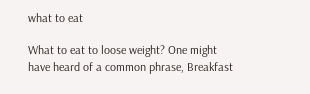what to eat

What to eat to loose weight? One might have heard of a common phrase, Breakfast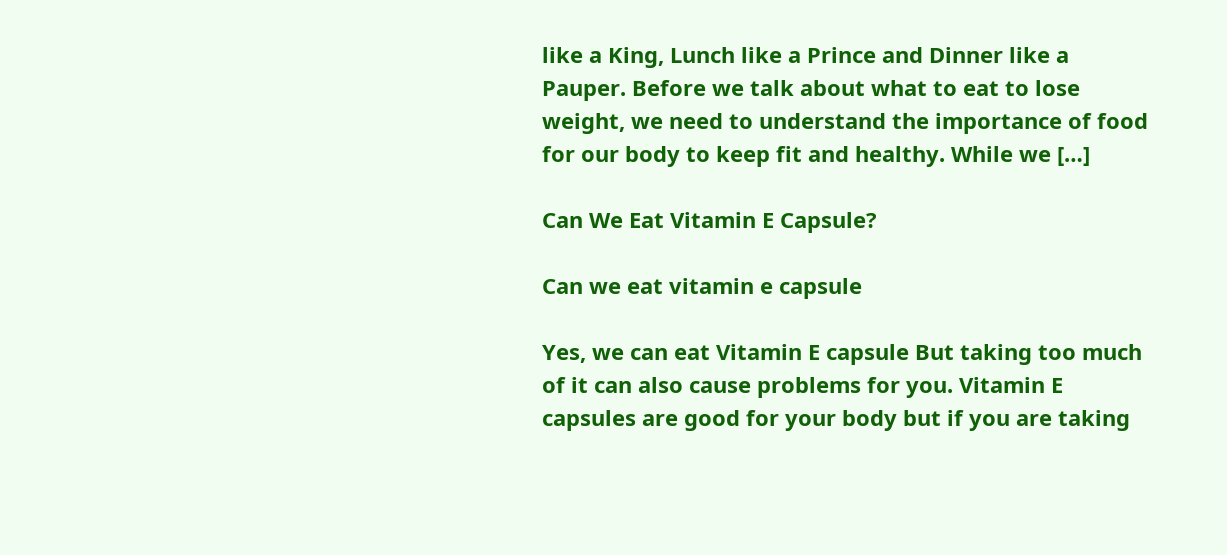like a King, Lunch like a Prince and Dinner like a Pauper. Before we talk about what to eat to lose weight, we need to understand the importance of food for our body to keep fit and healthy. While we […]

Can We Eat Vitamin E Capsule?

Can we eat vitamin e capsule

Yes, we can eat Vitamin E capsule But taking too much of it can also cause problems for you. Vitamin E capsules are good for your body but if you are taking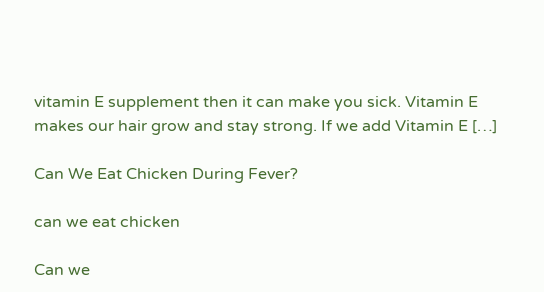vitamin E supplement then it can make you sick. Vitamin E makes our hair grow and stay strong. If we add Vitamin E […]

Can We Eat Chicken During Fever?

can we eat chicken

Can we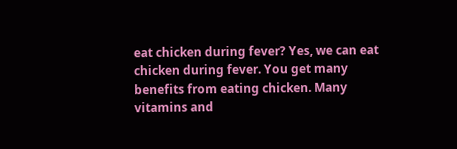eat chicken during fever? Yes, we can eat chicken during fever. You get many benefits from eating chicken. Many vitamins and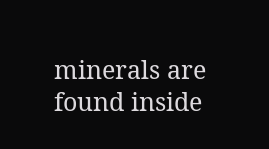minerals are found inside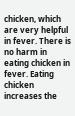chicken, which are very helpful in fever. There is no harm in eating chicken in fever. Eating chicken increases the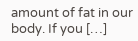amount of fat in our body. If you […]